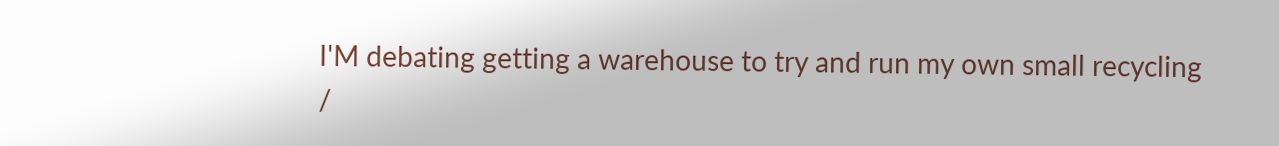I'M debating getting a warehouse to try and run my own small recycling /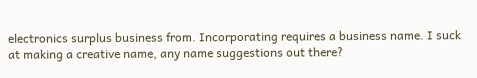electronics surplus business from. Incorporating requires a business name. I suck at making a creative name, any name suggestions out there?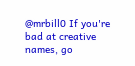@mrbill0 If you're bad at creative names, go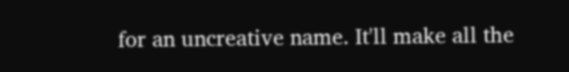for an uncreative name. It'll make all the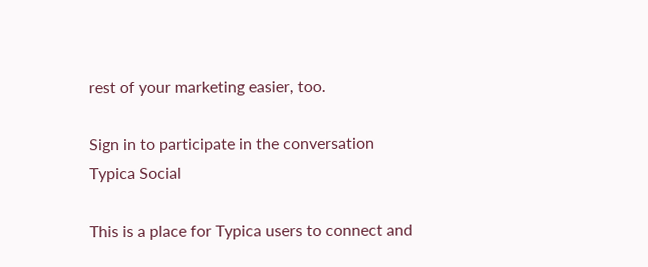rest of your marketing easier, too.

Sign in to participate in the conversation
Typica Social

This is a place for Typica users to connect and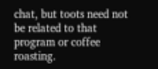chat, but toots need not be related to that program or coffee roasting.